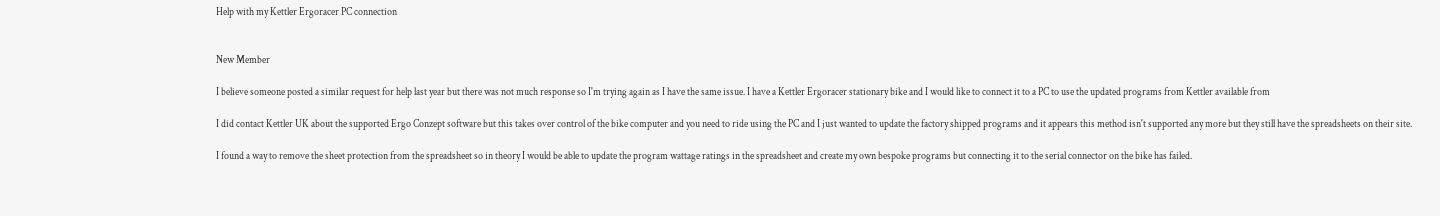Help with my Kettler Ergoracer PC connection


New Member

I believe someone posted a similar request for help last year but there was not much response so I'm trying again as I have the same issue. I have a Kettler Ergoracer stationary bike and I would like to connect it to a PC to use the updated programs from Kettler available from

I did contact Kettler UK about the supported Ergo Conzept software but this takes over control of the bike computer and you need to ride using the PC and I just wanted to update the factory shipped programs and it appears this method isn't supported any more but they still have the spreadsheets on their site.

I found a way to remove the sheet protection from the spreadsheet so in theory I would be able to update the program wattage ratings in the spreadsheet and create my own bespoke programs but connecting it to the serial connector on the bike has failed.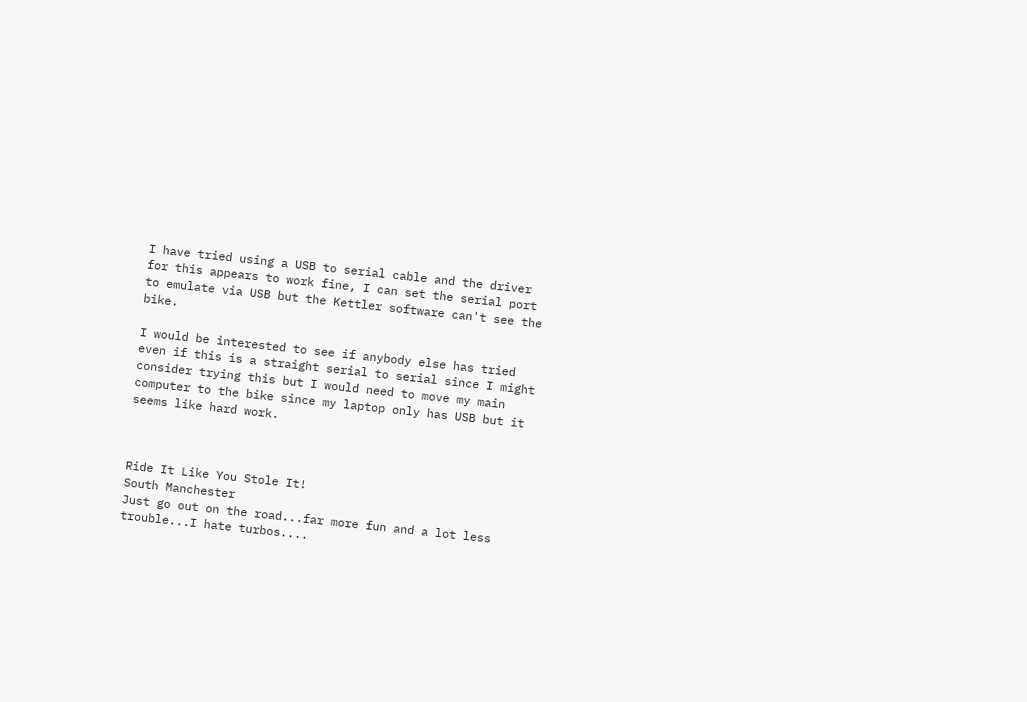I have tried using a USB to serial cable and the driver for this appears to work fine, I can set the serial port to emulate via USB but the Kettler software can't see the bike.

I would be interested to see if anybody else has tried even if this is a straight serial to serial since I might consider trying this but I would need to move my main computer to the bike since my laptop only has USB but it seems like hard work.



Ride It Like You Stole It!
South Manchester
Just go out on the road...far more fun and a lot less trouble...I hate turbos....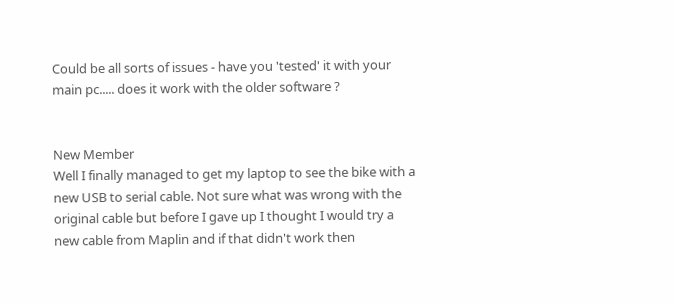Could be all sorts of issues - have you 'tested' it with your main pc..... does it work with the older software ?


New Member
Well I finally managed to get my laptop to see the bike with a new USB to serial cable. Not sure what was wrong with the original cable but before I gave up I thought I would try a new cable from Maplin and if that didn't work then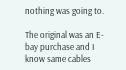nothing was going to.

The original was an E-bay purchase and I know same cables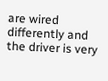are wired differently and the driver is very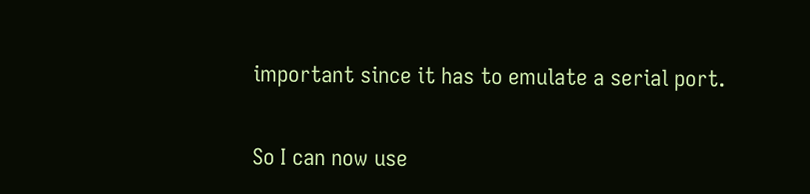important since it has to emulate a serial port.

So I can now use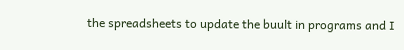the spreadsheets to update the buult in programs and I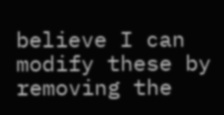believe I can modify these by removing the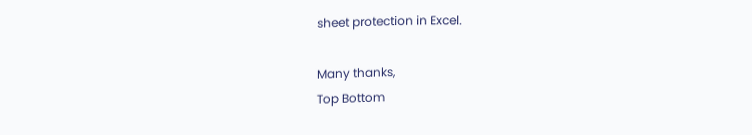sheet protection in Excel.

Many thanks,
Top Bottom